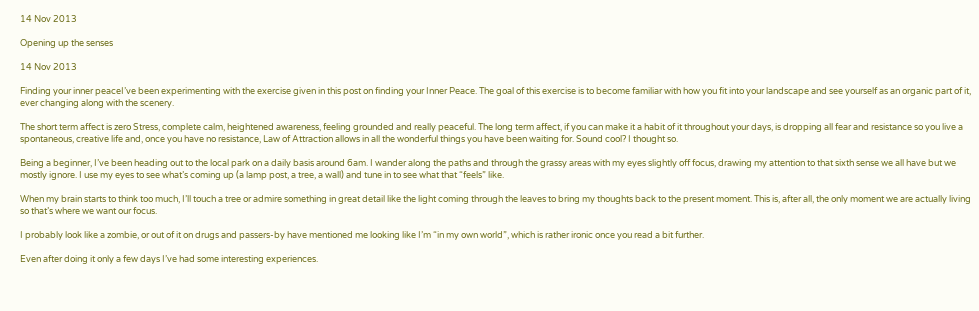14 Nov 2013

Opening up the senses

14 Nov 2013

Finding your inner peaceI’ve been experimenting with the exercise given in this post on finding your Inner Peace. The goal of this exercise is to become familiar with how you fit into your landscape and see yourself as an organic part of it, ever changing along with the scenery.

The short term affect is zero Stress, complete calm, heightened awareness, feeling grounded and really peaceful. The long term affect, if you can make it a habit of it throughout your days, is dropping all fear and resistance so you live a spontaneous, creative life and, once you have no resistance, Law of Attraction allows in all the wonderful things you have been waiting for. Sound cool? I thought so.

Being a beginner, I’ve been heading out to the local park on a daily basis around 6am. I wander along the paths and through the grassy areas with my eyes slightly off focus, drawing my attention to that sixth sense we all have but we mostly ignore. I use my eyes to see what’s coming up (a lamp post, a tree, a wall) and tune in to see what that “feels” like.

When my brain starts to think too much, I’ll touch a tree or admire something in great detail like the light coming through the leaves to bring my thoughts back to the present moment. This is, after all, the only moment we are actually living so that’s where we want our focus.

I probably look like a zombie, or out of it on drugs and passers-by have mentioned me looking like I’m “in my own world”, which is rather ironic once you read a bit further.

Even after doing it only a few days I’ve had some interesting experiences.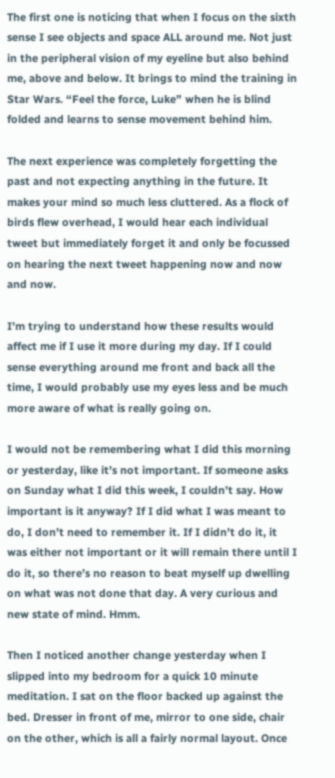The first one is noticing that when I focus on the sixth sense I see objects and space ALL around me. Not just in the peripheral vision of my eyeline but also behind me, above and below. It brings to mind the training in Star Wars. “Feel the force, Luke” when he is blind folded and learns to sense movement behind him.

The next experience was completely forgetting the past and not expecting anything in the future. It makes your mind so much less cluttered. As a flock of birds flew overhead, I would hear each individual tweet but immediately forget it and only be focussed on hearing the next tweet happening now and now and now.

I’m trying to understand how these results would affect me if I use it more during my day. If I could sense everything around me front and back all the time, I would probably use my eyes less and be much more aware of what is really going on.

I would not be remembering what I did this morning or yesterday, like it’s not important. If someone asks on Sunday what I did this week, I couldn’t say. How important is it anyway? If I did what I was meant to do, I don’t need to remember it. If I didn’t do it, it was either not important or it will remain there until I do it, so there’s no reason to beat myself up dwelling on what was not done that day. A very curious and new state of mind. Hmm.

Then I noticed another change yesterday when I slipped into my bedroom for a quick 10 minute meditation. I sat on the floor backed up against the bed. Dresser in front of me, mirror to one side, chair on the other, which is all a fairly normal layout. Once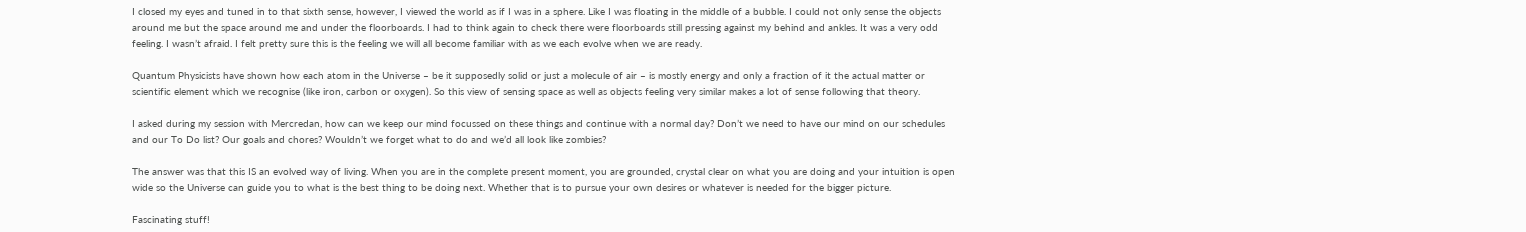I closed my eyes and tuned in to that sixth sense, however, I viewed the world as if I was in a sphere. Like I was floating in the middle of a bubble. I could not only sense the objects around me but the space around me and under the floorboards. I had to think again to check there were floorboards still pressing against my behind and ankles. It was a very odd feeling. I wasn’t afraid. I felt pretty sure this is the feeling we will all become familiar with as we each evolve when we are ready.

Quantum Physicists have shown how each atom in the Universe – be it supposedly solid or just a molecule of air – is mostly energy and only a fraction of it the actual matter or scientific element which we recognise (like iron, carbon or oxygen). So this view of sensing space as well as objects feeling very similar makes a lot of sense following that theory.

I asked during my session with Mercredan, how can we keep our mind focussed on these things and continue with a normal day? Don’t we need to have our mind on our schedules and our To Do list? Our goals and chores? Wouldn’t we forget what to do and we’d all look like zombies?

The answer was that this IS an evolved way of living. When you are in the complete present moment, you are grounded, crystal clear on what you are doing and your intuition is open wide so the Universe can guide you to what is the best thing to be doing next. Whether that is to pursue your own desires or whatever is needed for the bigger picture.

Fascinating stuff!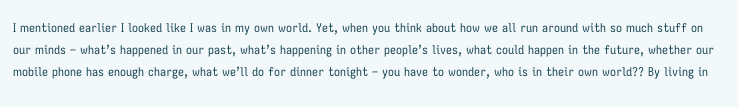I mentioned earlier I looked like I was in my own world. Yet, when you think about how we all run around with so much stuff on our minds – what’s happened in our past, what’s happening in other people’s lives, what could happen in the future, whether our mobile phone has enough charge, what we’ll do for dinner tonight – you have to wonder, who is in their own world?? By living in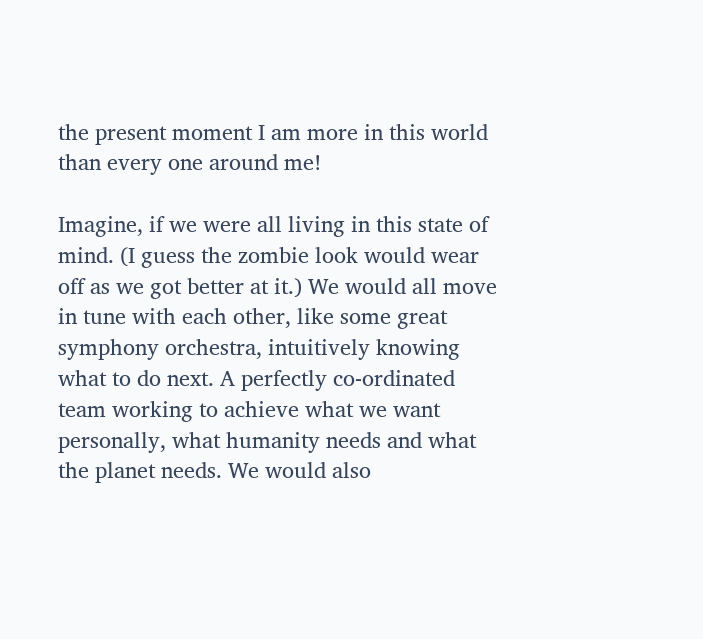the present moment I am more in this world than every one around me!

Imagine, if we were all living in this state of mind. (I guess the zombie look would wear off as we got better at it.) We would all move in tune with each other, like some great symphony orchestra, intuitively knowing what to do next. A perfectly co-ordinated team working to achieve what we want personally, what humanity needs and what the planet needs. We would also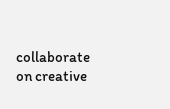collaborate on creative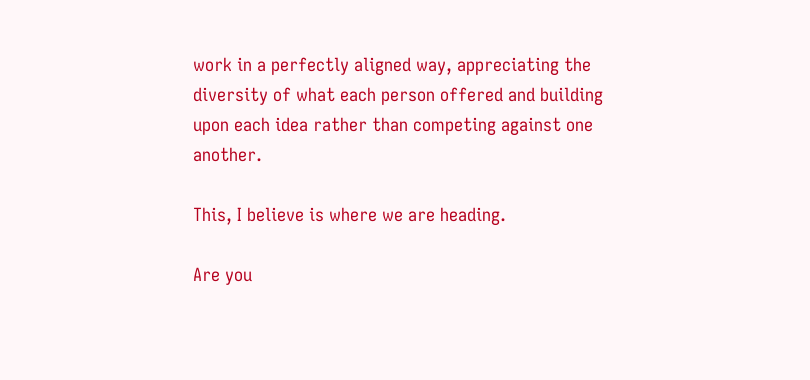work in a perfectly aligned way, appreciating the diversity of what each person offered and building upon each idea rather than competing against one another.

This, I believe is where we are heading.

Are you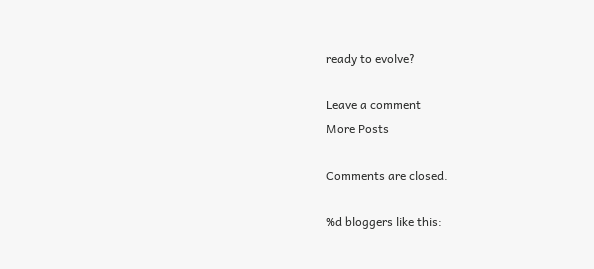ready to evolve?

Leave a comment
More Posts

Comments are closed.

%d bloggers like this: